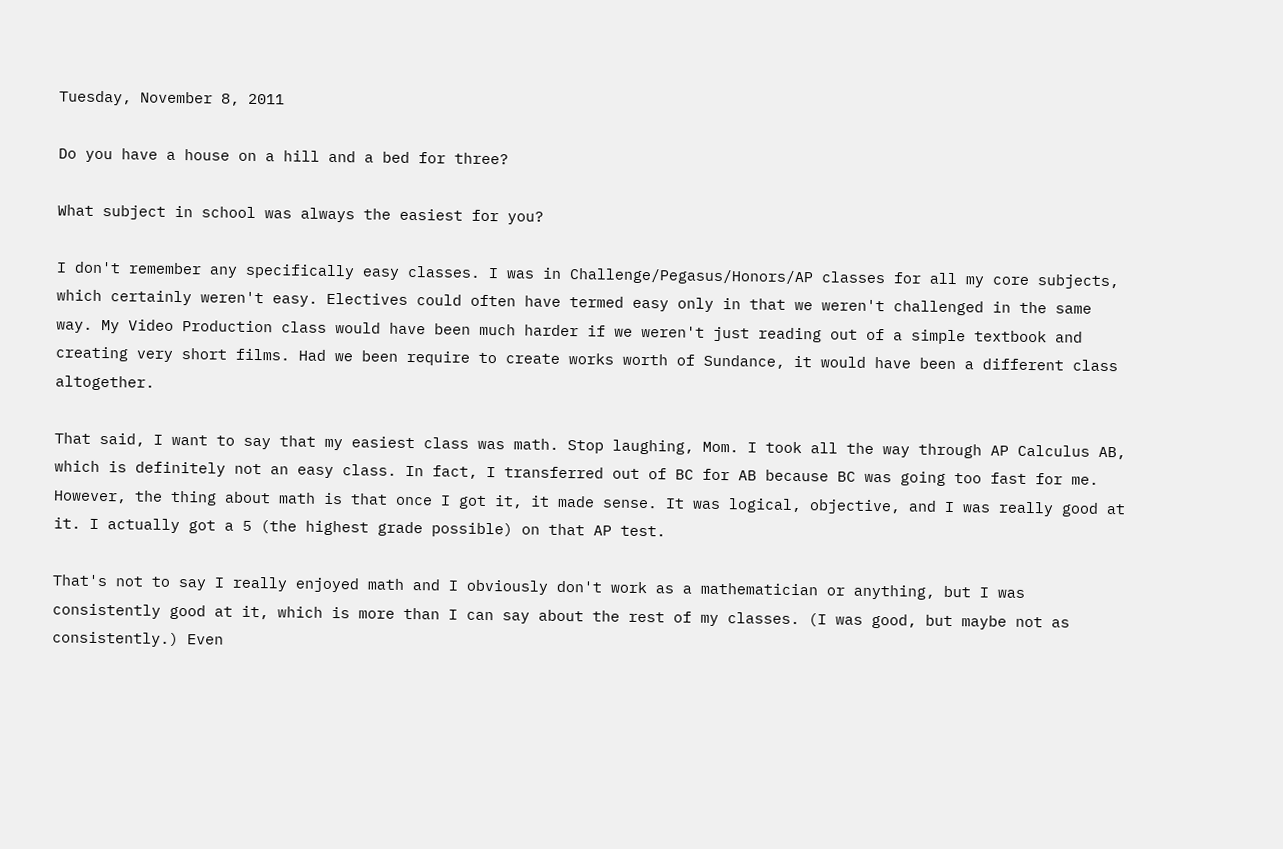Tuesday, November 8, 2011

Do you have a house on a hill and a bed for three?

What subject in school was always the easiest for you?

I don't remember any specifically easy classes. I was in Challenge/Pegasus/Honors/AP classes for all my core subjects, which certainly weren't easy. Electives could often have termed easy only in that we weren't challenged in the same way. My Video Production class would have been much harder if we weren't just reading out of a simple textbook and creating very short films. Had we been require to create works worth of Sundance, it would have been a different class altogether.

That said, I want to say that my easiest class was math. Stop laughing, Mom. I took all the way through AP Calculus AB, which is definitely not an easy class. In fact, I transferred out of BC for AB because BC was going too fast for me. However, the thing about math is that once I got it, it made sense. It was logical, objective, and I was really good at it. I actually got a 5 (the highest grade possible) on that AP test.

That's not to say I really enjoyed math and I obviously don't work as a mathematician or anything, but I was consistently good at it, which is more than I can say about the rest of my classes. (I was good, but maybe not as consistently.) Even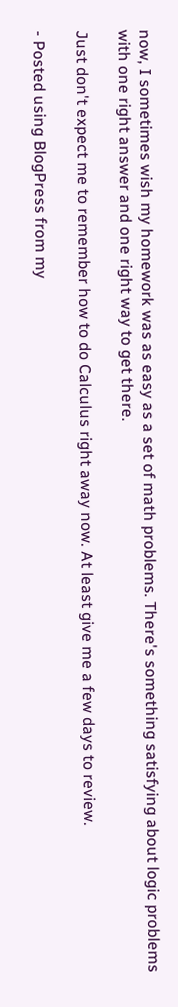now, I sometimes wish my homework was as easy as a set of math problems. There's something satisfying about logic problems with one right answer and one right way to get there.

Just don't expect me to remember how to do Calculus right away now. At least give me a few days to review.

- Posted using BlogPress from my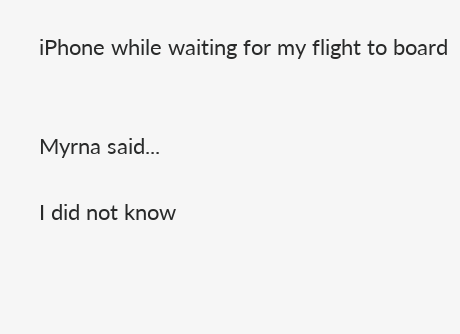iPhone while waiting for my flight to board


Myrna said...

I did not know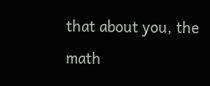that about you, the math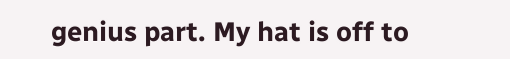genius part. My hat is off to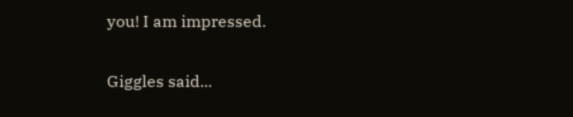you! I am impressed.

Giggles said...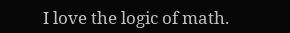I love the logic of math.